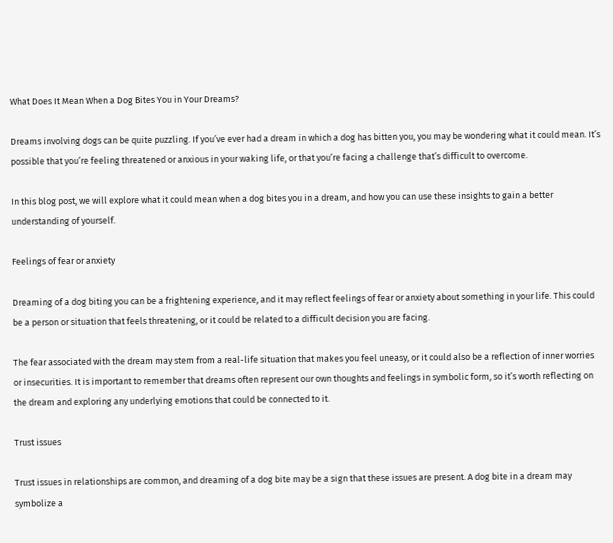What Does It Mean When a Dog Bites You in Your Dreams?

Dreams involving dogs can be quite puzzling. If you’ve ever had a dream in which a dog has bitten you, you may be wondering what it could mean. It’s possible that you’re feeling threatened or anxious in your waking life, or that you’re facing a challenge that’s difficult to overcome.

In this blog post, we will explore what it could mean when a dog bites you in a dream, and how you can use these insights to gain a better understanding of yourself.

Feelings of fear or anxiety

Dreaming of a dog biting you can be a frightening experience, and it may reflect feelings of fear or anxiety about something in your life. This could be a person or situation that feels threatening, or it could be related to a difficult decision you are facing.

The fear associated with the dream may stem from a real-life situation that makes you feel uneasy, or it could also be a reflection of inner worries or insecurities. It is important to remember that dreams often represent our own thoughts and feelings in symbolic form, so it’s worth reflecting on the dream and exploring any underlying emotions that could be connected to it.

Trust issues

Trust issues in relationships are common, and dreaming of a dog bite may be a sign that these issues are present. A dog bite in a dream may symbolize a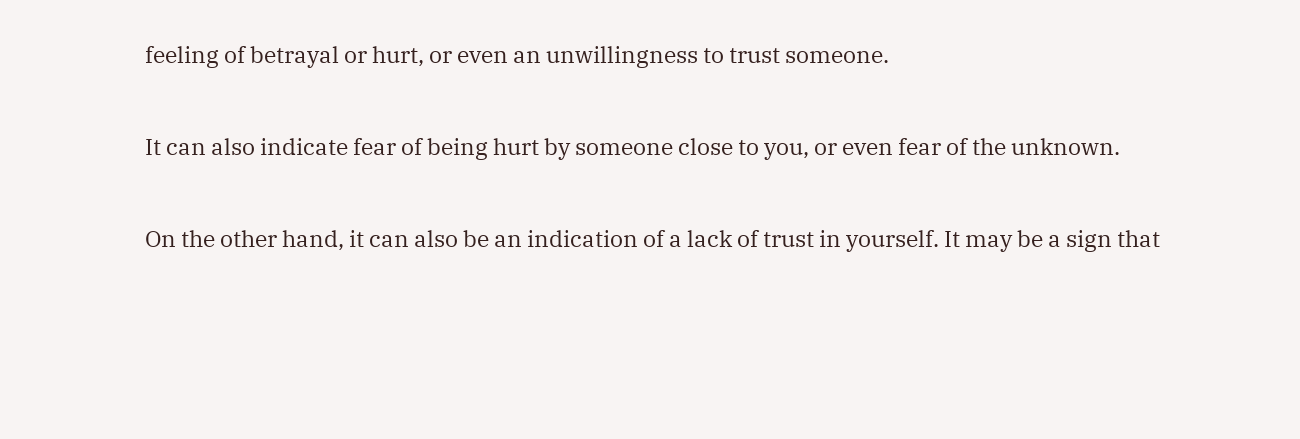feeling of betrayal or hurt, or even an unwillingness to trust someone.

It can also indicate fear of being hurt by someone close to you, or even fear of the unknown.

On the other hand, it can also be an indication of a lack of trust in yourself. It may be a sign that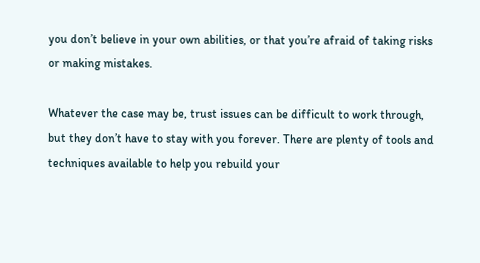you don’t believe in your own abilities, or that you’re afraid of taking risks or making mistakes.

Whatever the case may be, trust issues can be difficult to work through, but they don’t have to stay with you forever. There are plenty of tools and techniques available to help you rebuild your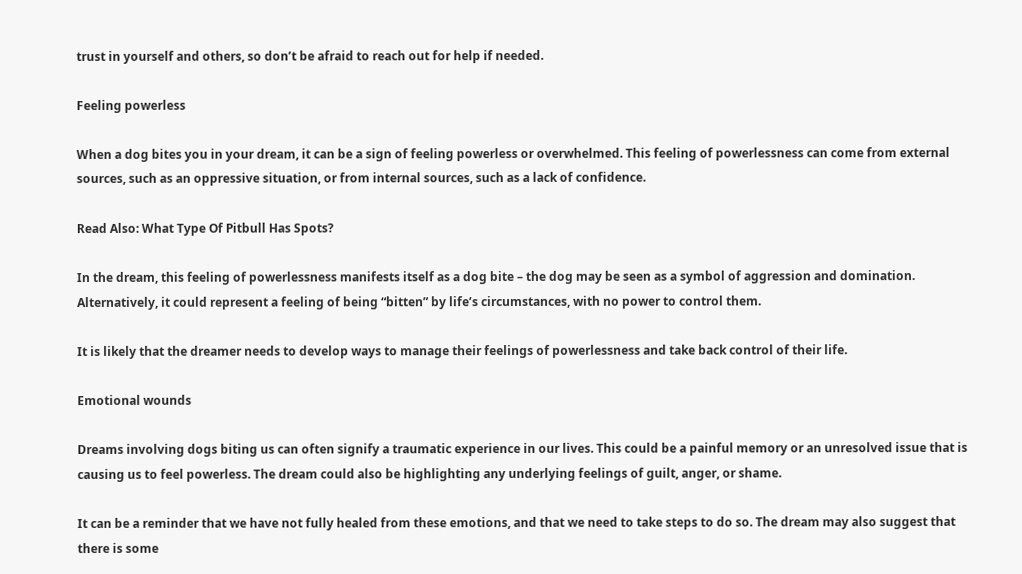trust in yourself and others, so don’t be afraid to reach out for help if needed.

Feeling powerless

When a dog bites you in your dream, it can be a sign of feeling powerless or overwhelmed. This feeling of powerlessness can come from external sources, such as an oppressive situation, or from internal sources, such as a lack of confidence.

Read Also: What Type Of Pitbull Has Spots?

In the dream, this feeling of powerlessness manifests itself as a dog bite – the dog may be seen as a symbol of aggression and domination. Alternatively, it could represent a feeling of being “bitten” by life’s circumstances, with no power to control them.

It is likely that the dreamer needs to develop ways to manage their feelings of powerlessness and take back control of their life.

Emotional wounds

Dreams involving dogs biting us can often signify a traumatic experience in our lives. This could be a painful memory or an unresolved issue that is causing us to feel powerless. The dream could also be highlighting any underlying feelings of guilt, anger, or shame.

It can be a reminder that we have not fully healed from these emotions, and that we need to take steps to do so. The dream may also suggest that there is some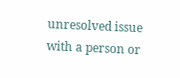unresolved issue with a person or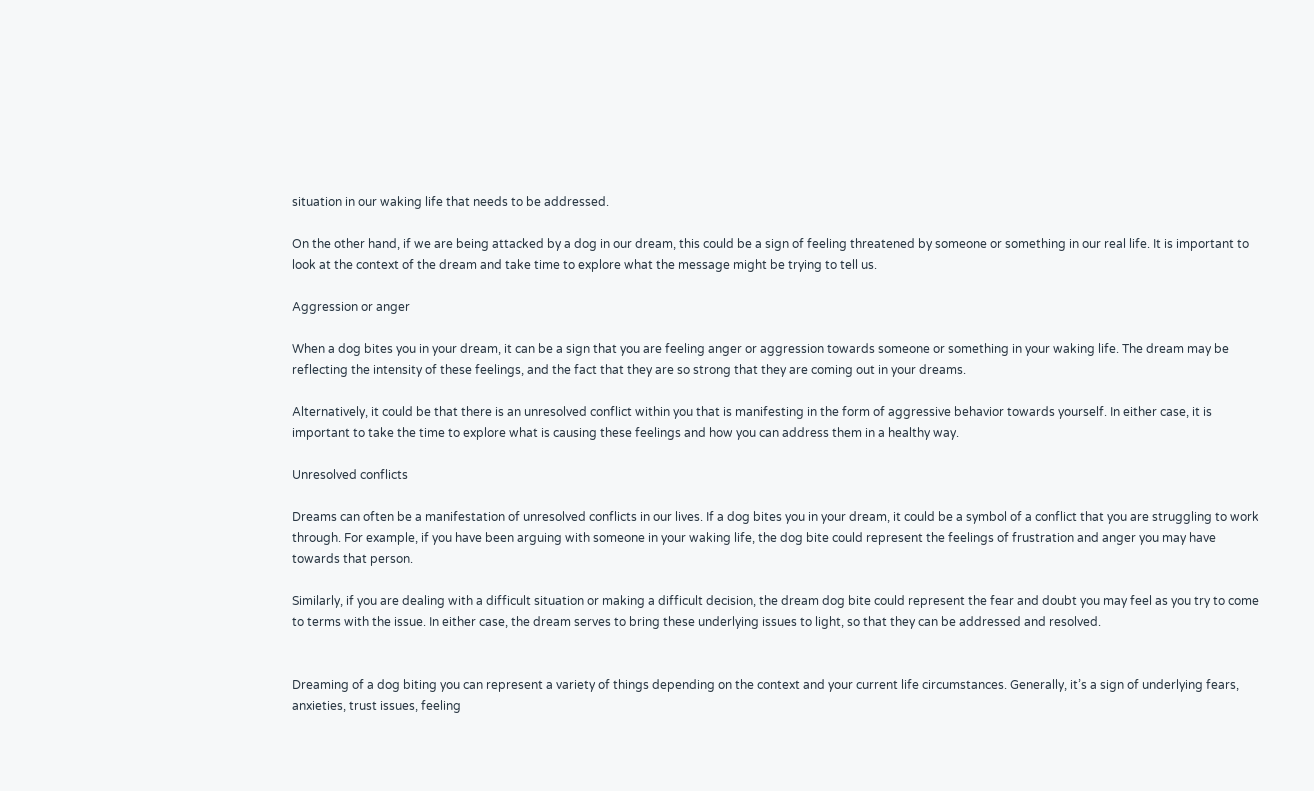situation in our waking life that needs to be addressed.

On the other hand, if we are being attacked by a dog in our dream, this could be a sign of feeling threatened by someone or something in our real life. It is important to look at the context of the dream and take time to explore what the message might be trying to tell us.

Aggression or anger

When a dog bites you in your dream, it can be a sign that you are feeling anger or aggression towards someone or something in your waking life. The dream may be reflecting the intensity of these feelings, and the fact that they are so strong that they are coming out in your dreams.

Alternatively, it could be that there is an unresolved conflict within you that is manifesting in the form of aggressive behavior towards yourself. In either case, it is important to take the time to explore what is causing these feelings and how you can address them in a healthy way.

Unresolved conflicts

Dreams can often be a manifestation of unresolved conflicts in our lives. If a dog bites you in your dream, it could be a symbol of a conflict that you are struggling to work through. For example, if you have been arguing with someone in your waking life, the dog bite could represent the feelings of frustration and anger you may have towards that person.

Similarly, if you are dealing with a difficult situation or making a difficult decision, the dream dog bite could represent the fear and doubt you may feel as you try to come to terms with the issue. In either case, the dream serves to bring these underlying issues to light, so that they can be addressed and resolved.


Dreaming of a dog biting you can represent a variety of things depending on the context and your current life circumstances. Generally, it’s a sign of underlying fears, anxieties, trust issues, feeling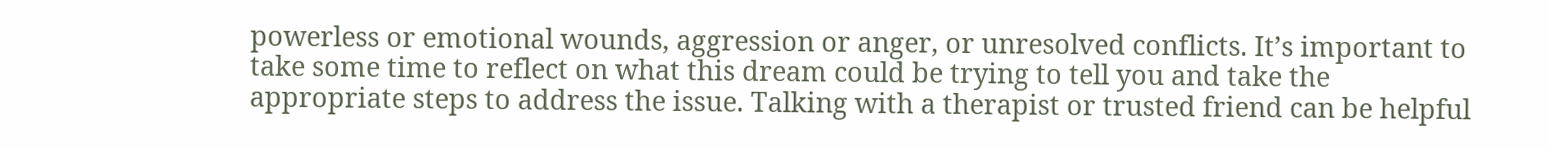powerless or emotional wounds, aggression or anger, or unresolved conflicts. It’s important to take some time to reflect on what this dream could be trying to tell you and take the appropriate steps to address the issue. Talking with a therapist or trusted friend can be helpful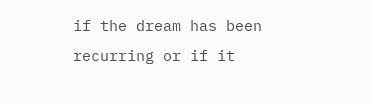if the dream has been recurring or if it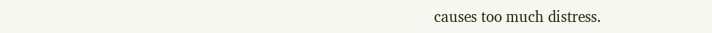causes too much distress.